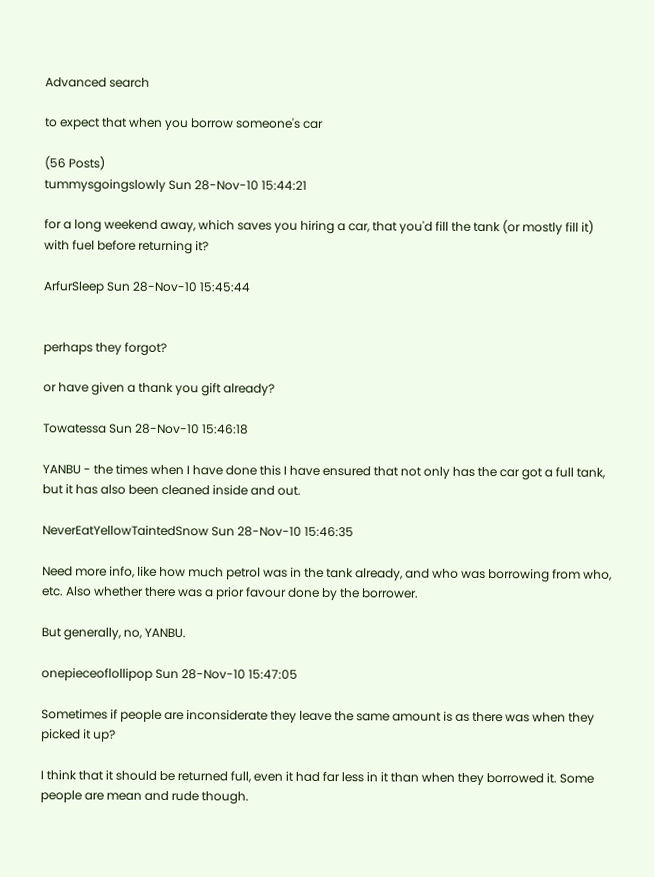Advanced search

to expect that when you borrow someone's car

(56 Posts)
tummysgoingslowly Sun 28-Nov-10 15:44:21

for a long weekend away, which saves you hiring a car, that you'd fill the tank (or mostly fill it) with fuel before returning it?

ArfurSleep Sun 28-Nov-10 15:45:44


perhaps they forgot?

or have given a thank you gift already?

Towatessa Sun 28-Nov-10 15:46:18

YANBU - the times when I have done this I have ensured that not only has the car got a full tank, but it has also been cleaned inside and out.

NeverEatYellowTaintedSnow Sun 28-Nov-10 15:46:35

Need more info, like how much petrol was in the tank already, and who was borrowing from who, etc. Also whether there was a prior favour done by the borrower.

But generally, no, YANBU.

onepieceoflollipop Sun 28-Nov-10 15:47:05

Sometimes if people are inconsiderate they leave the same amount is as there was when they picked it up?

I think that it should be returned full, even it had far less in it than when they borrowed it. Some people are mean and rude though.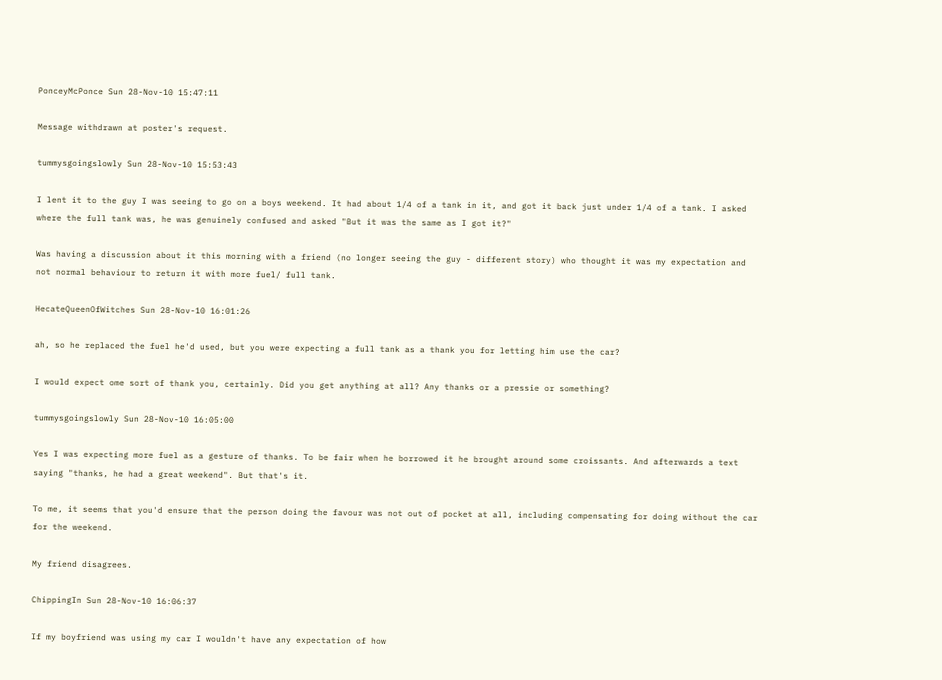PonceyMcPonce Sun 28-Nov-10 15:47:11

Message withdrawn at poster's request.

tummysgoingslowly Sun 28-Nov-10 15:53:43

I lent it to the guy I was seeing to go on a boys weekend. It had about 1/4 of a tank in it, and got it back just under 1/4 of a tank. I asked where the full tank was, he was genuinely confused and asked "But it was the same as I got it?"

Was having a discussion about it this morning with a friend (no longer seeing the guy - different story) who thought it was my expectation and not normal behaviour to return it with more fuel/ full tank.

HecateQueenOfWitches Sun 28-Nov-10 16:01:26

ah, so he replaced the fuel he'd used, but you were expecting a full tank as a thank you for letting him use the car?

I would expect ome sort of thank you, certainly. Did you get anything at all? Any thanks or a pressie or something?

tummysgoingslowly Sun 28-Nov-10 16:05:00

Yes I was expecting more fuel as a gesture of thanks. To be fair when he borrowed it he brought around some croissants. And afterwards a text saying "thanks, he had a great weekend". But that's it.

To me, it seems that you'd ensure that the person doing the favour was not out of pocket at all, including compensating for doing without the car for the weekend.

My friend disagrees.

ChippingIn Sun 28-Nov-10 16:06:37

If my boyfriend was using my car I wouldn't have any expectation of how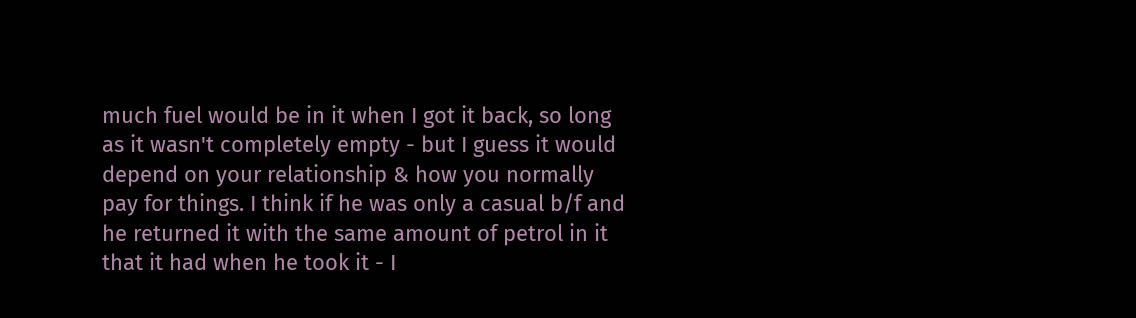much fuel would be in it when I got it back, so long as it wasn't completely empty - but I guess it would depend on your relationship & how you normally pay for things. I think if he was only a casual b/f and he returned it with the same amount of petrol in it that it had when he took it - I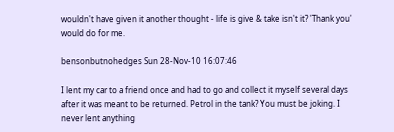wouldn't have given it another thought - life is give & take isn't it? 'Thank you' would do for me.

bensonbutnohedges Sun 28-Nov-10 16:07:46

I lent my car to a friend once and had to go and collect it myself several days after it was meant to be returned. Petrol in the tank? You must be joking. I never lent anything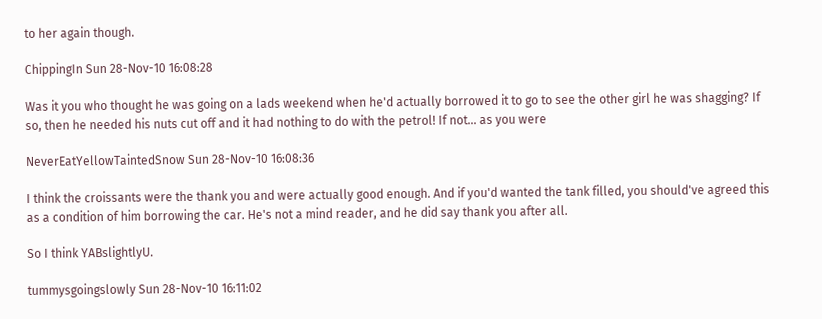to her again though.

ChippingIn Sun 28-Nov-10 16:08:28

Was it you who thought he was going on a lads weekend when he'd actually borrowed it to go to see the other girl he was shagging? If so, then he needed his nuts cut off and it had nothing to do with the petrol! If not... as you were

NeverEatYellowTaintedSnow Sun 28-Nov-10 16:08:36

I think the croissants were the thank you and were actually good enough. And if you'd wanted the tank filled, you should've agreed this as a condition of him borrowing the car. He's not a mind reader, and he did say thank you after all.

So I think YABslightlyU.

tummysgoingslowly Sun 28-Nov-10 16:11:02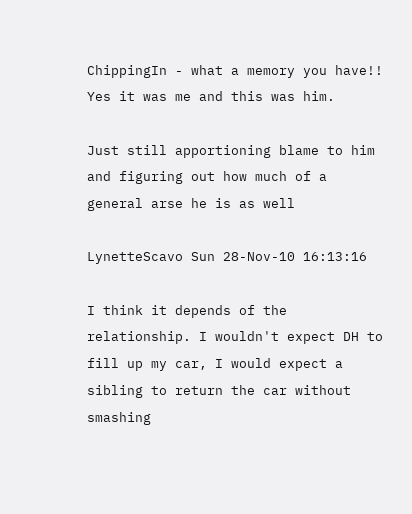ChippingIn - what a memory you have!! Yes it was me and this was him.

Just still apportioning blame to him and figuring out how much of a general arse he is as well

LynetteScavo Sun 28-Nov-10 16:13:16

I think it depends of the relationship. I wouldn't expect DH to fill up my car, I would expect a sibling to return the car without smashing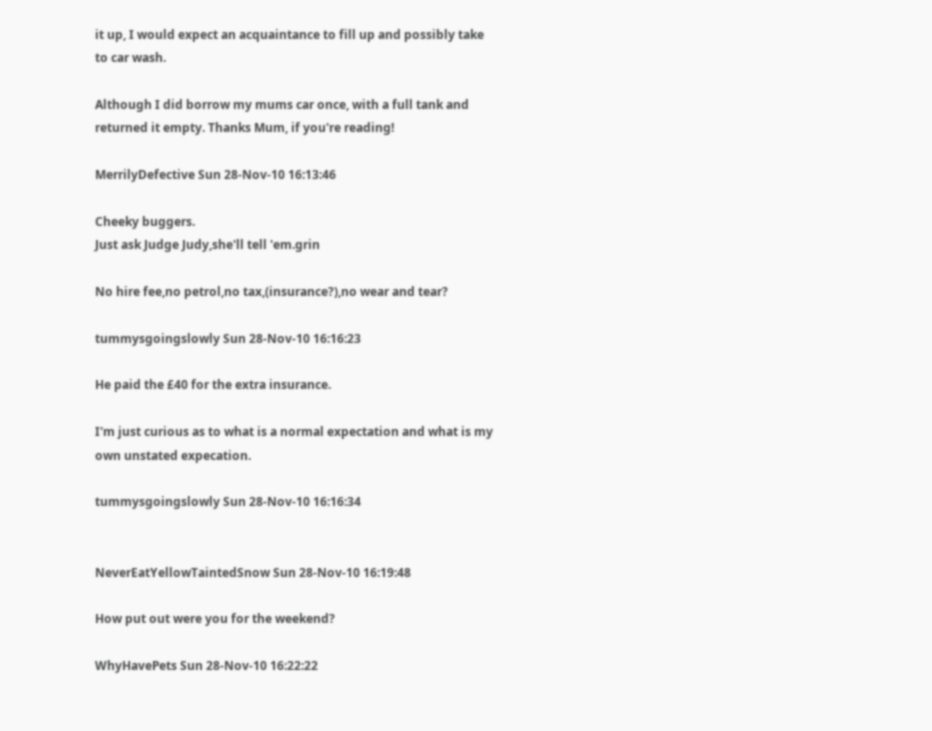it up, I would expect an acquaintance to fill up and possibly take to car wash.

Although I did borrow my mums car once, with a full tank and returned it empty. Thanks Mum, if you're reading!

MerrilyDefective Sun 28-Nov-10 16:13:46

Cheeky buggers.
Just ask Judge Judy,she'll tell 'em.grin

No hire fee,no petrol,no tax,(insurance?),no wear and tear?

tummysgoingslowly Sun 28-Nov-10 16:16:23

He paid the £40 for the extra insurance.

I'm just curious as to what is a normal expectation and what is my own unstated expecation.

tummysgoingslowly Sun 28-Nov-10 16:16:34


NeverEatYellowTaintedSnow Sun 28-Nov-10 16:19:48

How put out were you for the weekend?

WhyHavePets Sun 28-Nov-10 16:22:22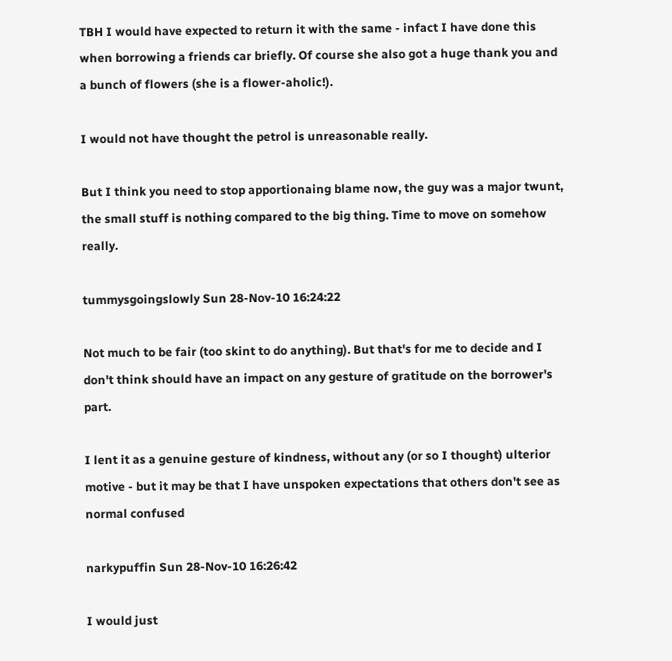TBH I would have expected to return it with the same - infact I have done this when borrowing a friends car briefly. Of course she also got a huge thank you and a bunch of flowers (she is a flower-aholic!).

I would not have thought the petrol is unreasonable really.

But I think you need to stop apportionaing blame now, the guy was a major twunt, the small stuff is nothing compared to the big thing. Time to move on somehow really.

tummysgoingslowly Sun 28-Nov-10 16:24:22

Not much to be fair (too skint to do anything). But that's for me to decide and I don't think should have an impact on any gesture of gratitude on the borrower's part.

I lent it as a genuine gesture of kindness, without any (or so I thought) ulterior motive - but it may be that I have unspoken expectations that others don't see as normal confused

narkypuffin Sun 28-Nov-10 16:26:42

I would just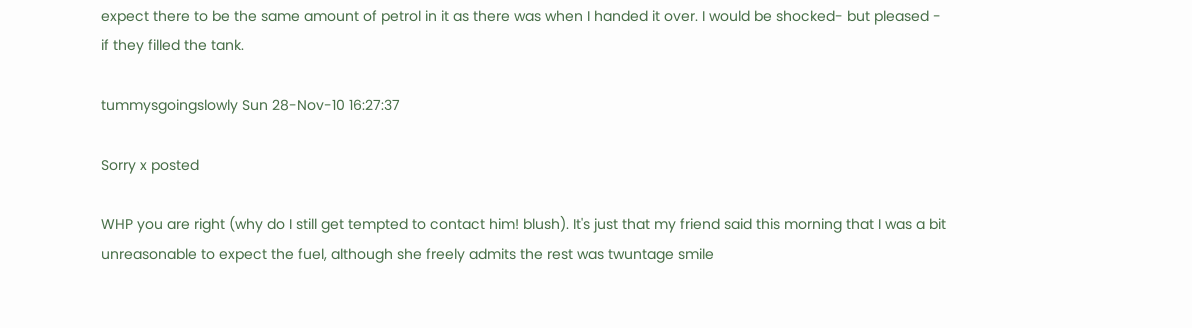expect there to be the same amount of petrol in it as there was when I handed it over. I would be shocked- but pleased - if they filled the tank.

tummysgoingslowly Sun 28-Nov-10 16:27:37

Sorry x posted

WHP you are right (why do I still get tempted to contact him! blush). It's just that my friend said this morning that I was a bit unreasonable to expect the fuel, although she freely admits the rest was twuntage smile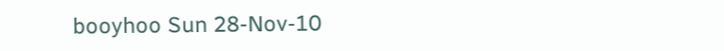booyhoo Sun 28-Nov-10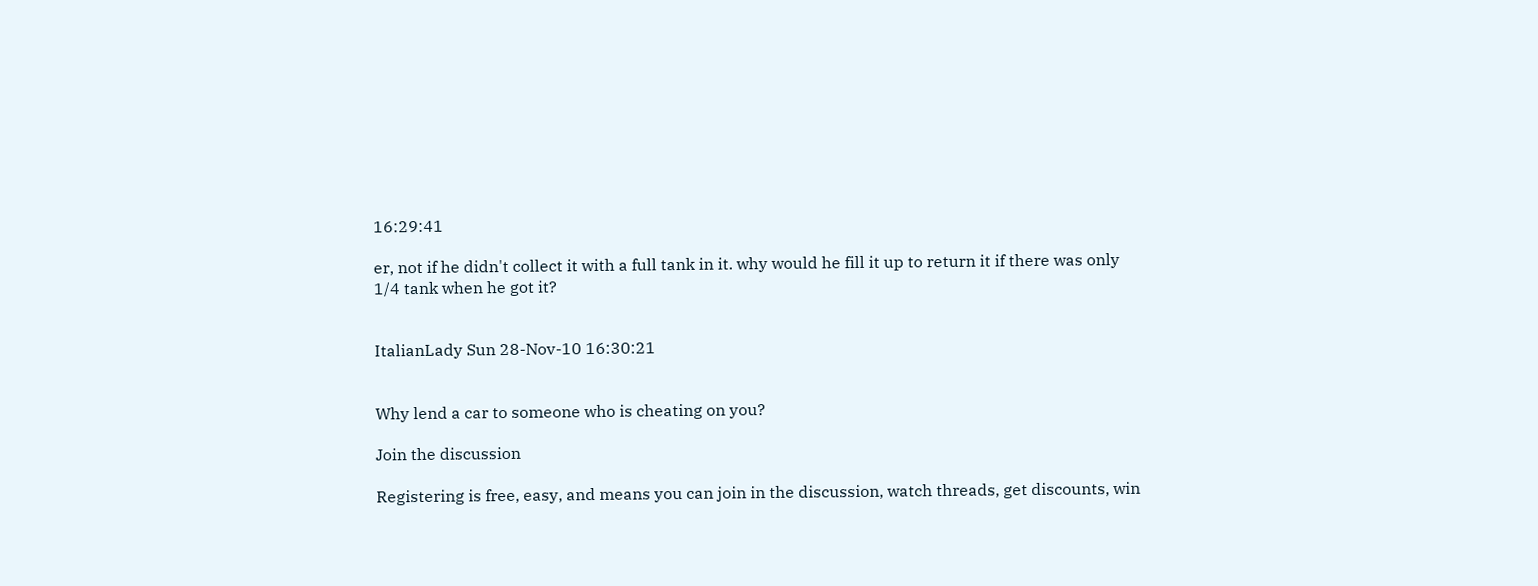16:29:41

er, not if he didn't collect it with a full tank in it. why would he fill it up to return it if there was only 1/4 tank when he got it?


ItalianLady Sun 28-Nov-10 16:30:21


Why lend a car to someone who is cheating on you?

Join the discussion

Registering is free, easy, and means you can join in the discussion, watch threads, get discounts, win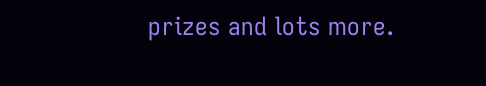prizes and lots more.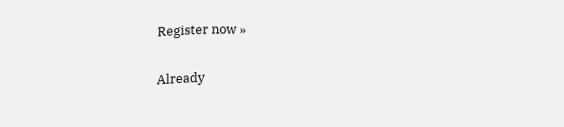Register now »

Already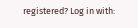registered? Log in with: